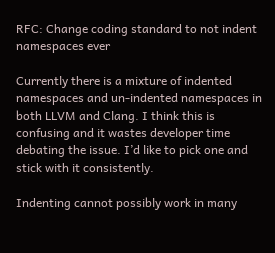RFC: Change coding standard to not indent namespaces ever

Currently there is a mixture of indented namespaces and un-indented namespaces in both LLVM and Clang. I think this is confusing and it wastes developer time debating the issue. I’d like to pick one and stick with it consistently.

Indenting cannot possibly work in many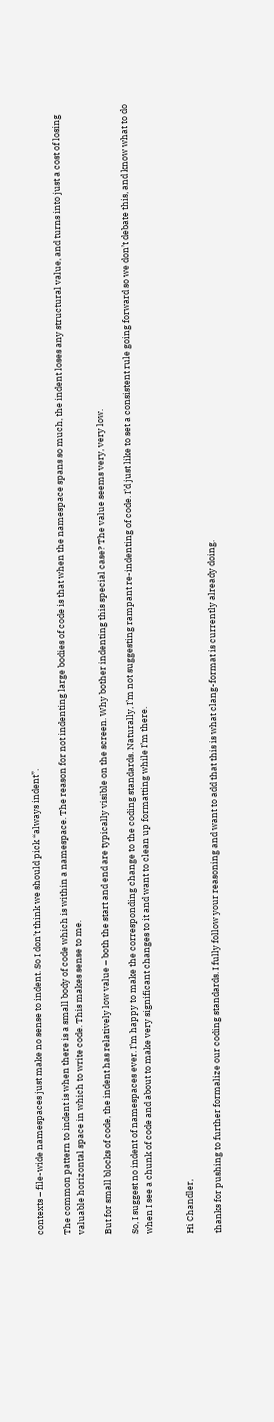contexts – file-wide namespaces just make no sense to indent. So I don’t think we should pick “always indent”.

The common pattern to indent is when there is a small body of code which is within a namespace. The reason for not indenting large bodies of code is that when the namespace spans so much, the indent loses any structural value, and turns into just a cost of losing valuable horizontal space in which to write code. This makes sense to me.

But for small blocks of code, the indent has relatively low value – both the start and end are typically visible on the screen. Why bother indenting this special case? The value seems very, very low.

So, I suggest no indent of namespaces ever. I’m happy to make the corresponding change to the coding standards. Naturally, I’m not suggesting rampant re-indenting of code. I’d just like to set a consistent rule going forward so we don’t debate this, and know what to do when I see a chunk of code and about to make very significant changes to it and want to clean up formatting while I’m there.


Hi Chandler,

thanks for pushing to further formalize our coding standards. I fully follow your reasoning and want to add that this is what clang-format is currently already doing.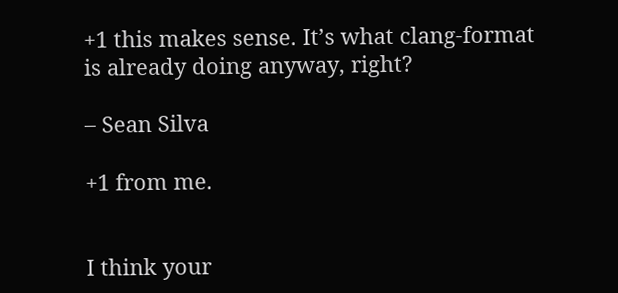+1 this makes sense. It’s what clang-format is already doing anyway, right?

– Sean Silva

+1 from me.


I think your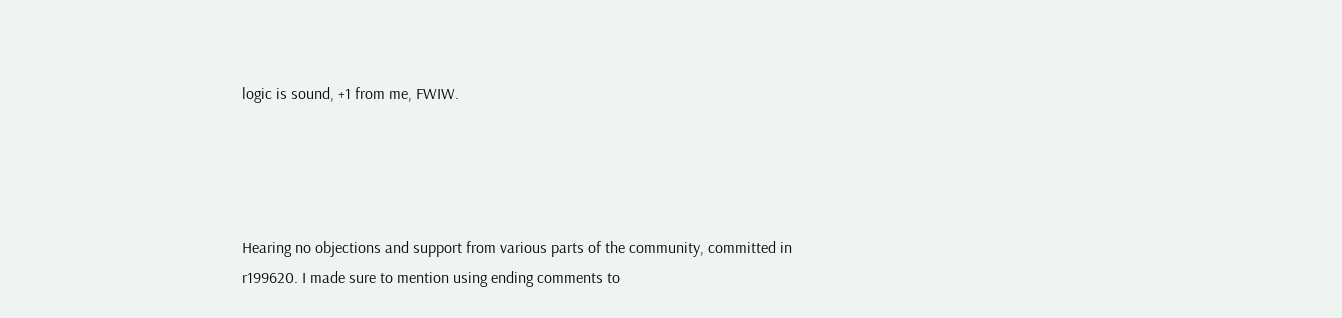logic is sound, +1 from me, FWIW.




Hearing no objections and support from various parts of the community, committed in r199620. I made sure to mention using ending comments to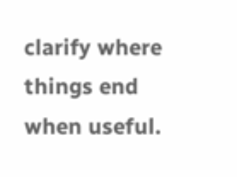clarify where things end when useful.